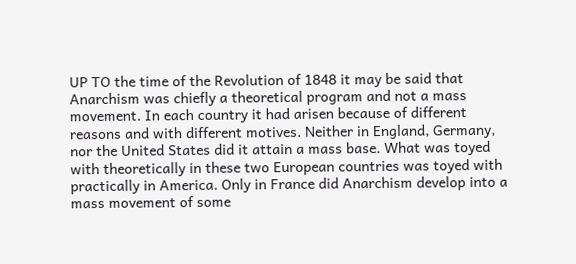UP TO the time of the Revolution of 1848 it may be said that Anarchism was chiefly a theoretical program and not a mass movement. In each country it had arisen because of different reasons and with different motives. Neither in England, Germany, nor the United States did it attain a mass base. What was toyed with theoretically in these two European countries was toyed with practically in America. Only in France did Anarchism develop into a mass movement of some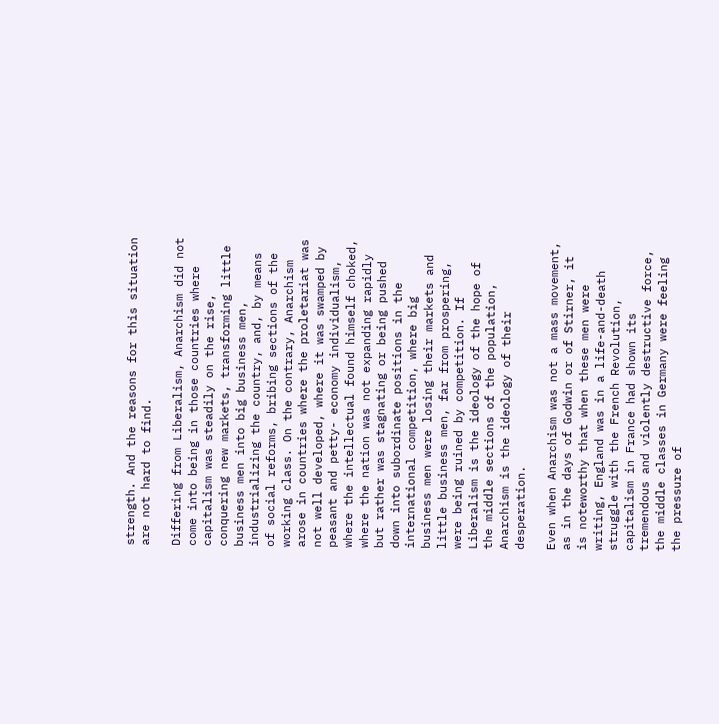strength. And the reasons for this situation are not hard to find.

Differing from Liberalism, Anarchism did not come into being in those countries where capitalism was steadily on the rise, conquering new markets, transforming little business men into big business men, industrializing the country, and, by means of social reforms, bribing sections of the working class. On the contrary, Anarchism arose in countries where the proletariat was not well developed, where it was swamped by peasant and petty- economy individualism, where the intellectual found himself choked, where the nation was not expanding rapidly but rather was stagnating or being pushed down into subordinate positions in the international competition, where big business men were losing their markets and little business men, far from prospering, were being ruined by competition. If Liberalism is the ideology of the hope of the middle sections of the population, Anarchism is the ideology of their desperation.

Even when Anarchism was not a mass movement, as in the days of Godwin or of Stirner, it is noteworthy that when these men were writing, England was in a life-and-death struggle with the French Revolution, capitalism in France had shown its tremendous and violently destructive force, the middle classes in Germany were feeling the pressure of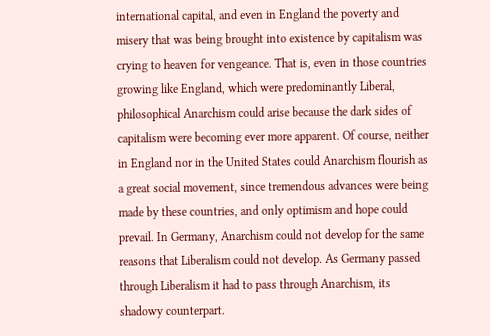international capital, and even in England the poverty and misery that was being brought into existence by capitalism was crying to heaven for vengeance. That is, even in those countries growing like England, which were predominantly Liberal, philosophical Anarchism could arise because the dark sides of capitalism were becoming ever more apparent. Of course, neither in England nor in the United States could Anarchism flourish as a great social movement, since tremendous advances were being made by these countries, and only optimism and hope could prevail. In Germany, Anarchism could not develop for the same reasons that Liberalism could not develop. As Germany passed through Liberalism it had to pass through Anarchism, its shadowy counterpart.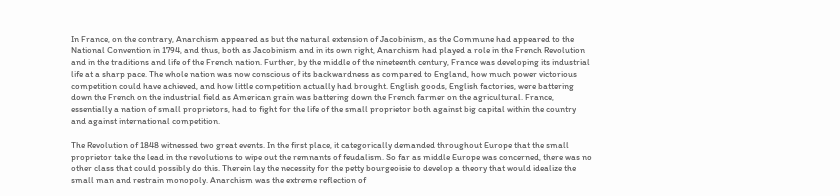In France, on the contrary, Anarchism appeared as but the natural extension of Jacobinism, as the Commune had appeared to the National Convention in 1794, and thus, both as Jacobinism and in its own right, Anarchism had played a role in the French Revolution and in the traditions and life of the French nation. Further, by the middle of the nineteenth century, France was developing its industrial life at a sharp pace. The whole nation was now conscious of its backwardness as compared to England, how much power victorious competition could have achieved, and how little competition actually had brought. English goods, English factories, were battering down the French on the industrial field as American grain was battering down the French farmer on the agricultural. France, essentially a nation of small proprietors, had to fight for the life of the small proprietor both against big capital within the country and against international competition.

The Revolution of 1848 witnessed two great events. In the first place, it categorically demanded throughout Europe that the small proprietor take the lead in the revolutions to wipe out the remnants of feudalism. So far as middle Europe was concerned, there was no other class that could possibly do this. Therein lay the necessity for the petty bourgeoisie to develop a theory that would idealize the small man and restrain monopoly. Anarchism was the extreme reflection of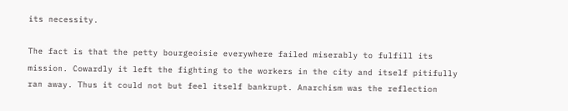its necessity.

The fact is that the petty bourgeoisie everywhere failed miserably to fulfill its mission. Cowardly it left the fighting to the workers in the city and itself pitifully ran away. Thus it could not but feel itself bankrupt. Anarchism was the reflection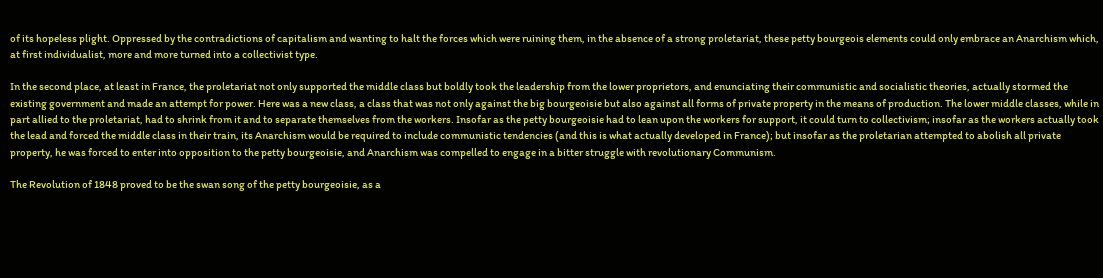of its hopeless plight. Oppressed by the contradictions of capitalism and wanting to halt the forces which were ruining them, in the absence of a strong proletariat, these petty bourgeois elements could only embrace an Anarchism which, at first individualist, more and more turned into a collectivist type.

In the second place, at least in France, the proletariat not only supported the middle class but boldly took the leadership from the lower proprietors, and enunciating their communistic and socialistic theories, actually stormed the existing government and made an attempt for power. Here was a new class, a class that was not only against the big bourgeoisie but also against all forms of private property in the means of production. The lower middle classes, while in part allied to the proletariat, had to shrink from it and to separate themselves from the workers. Insofar as the petty bourgeoisie had to lean upon the workers for support, it could turn to collectivism; insofar as the workers actually took the lead and forced the middle class in their train, its Anarchism would be required to include communistic tendencies (and this is what actually developed in France); but insofar as the proletarian attempted to abolish all private property, he was forced to enter into opposition to the petty bourgeoisie, and Anarchism was compelled to engage in a bitter struggle with revolutionary Communism.

The Revolution of 1848 proved to be the swan song of the petty bourgeoisie, as a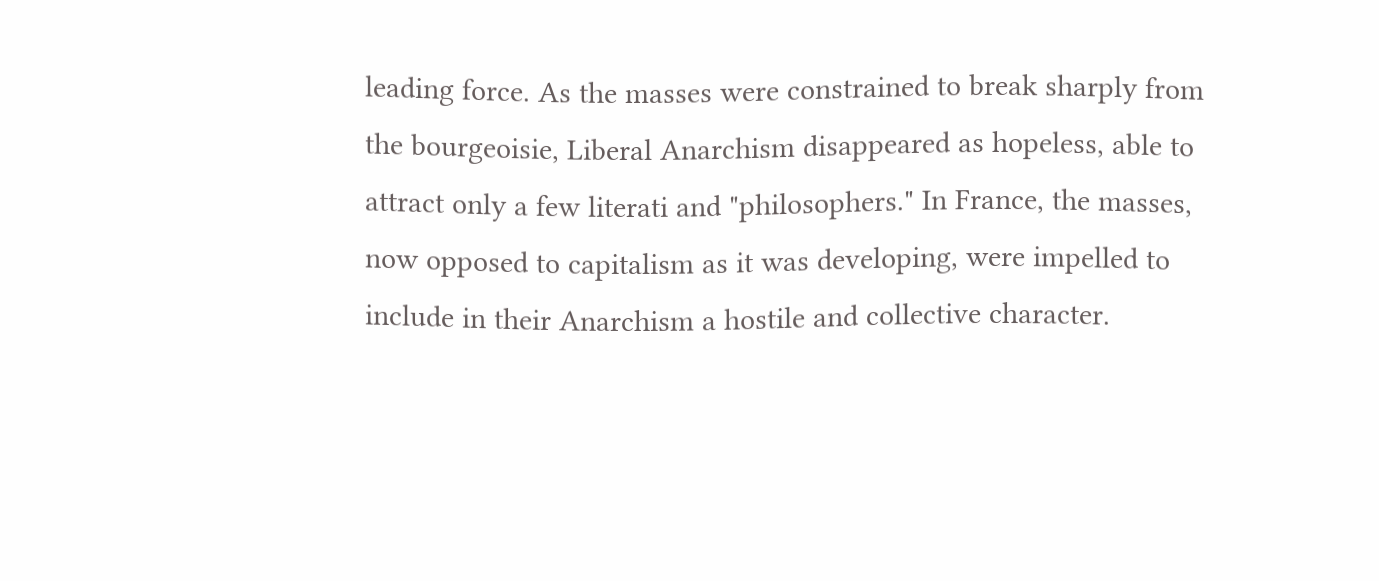leading force. As the masses were constrained to break sharply from the bourgeoisie, Liberal Anarchism disappeared as hopeless, able to attract only a few literati and "philosophers." In France, the masses, now opposed to capitalism as it was developing, were impelled to include in their Anarchism a hostile and collective character.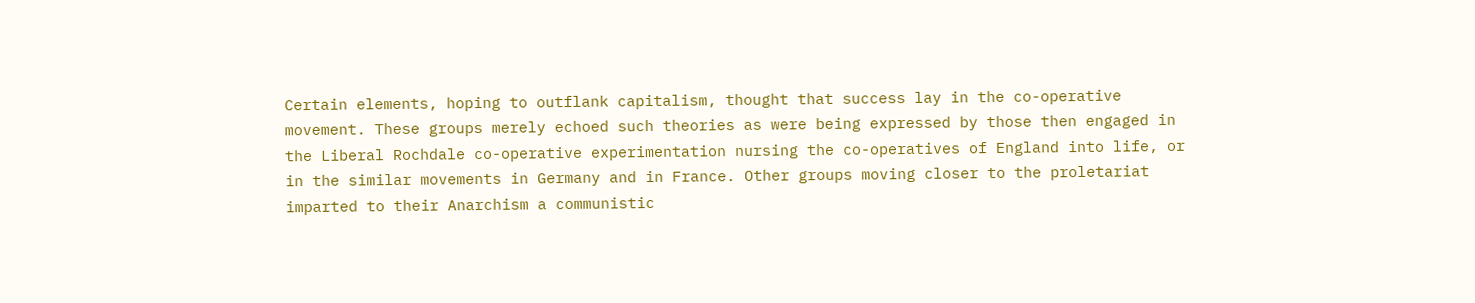Certain elements, hoping to outflank capitalism, thought that success lay in the co-operative movement. These groups merely echoed such theories as were being expressed by those then engaged in the Liberal Rochdale co-operative experimentation nursing the co-operatives of England into life, or in the similar movements in Germany and in France. Other groups moving closer to the proletariat imparted to their Anarchism a communistic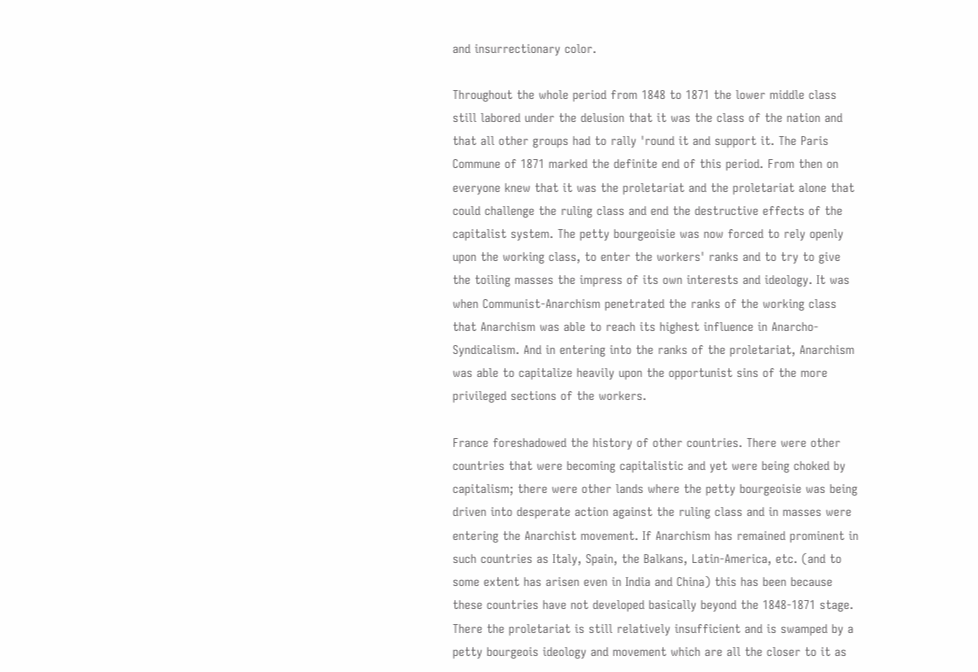and insurrectionary color.

Throughout the whole period from 1848 to 1871 the lower middle class still labored under the delusion that it was the class of the nation and that all other groups had to rally 'round it and support it. The Paris Commune of 1871 marked the definite end of this period. From then on everyone knew that it was the proletariat and the proletariat alone that could challenge the ruling class and end the destructive effects of the capitalist system. The petty bourgeoisie was now forced to rely openly upon the working class, to enter the workers' ranks and to try to give the toiling masses the impress of its own interests and ideology. It was when Communist-Anarchism penetrated the ranks of the working class that Anarchism was able to reach its highest influence in Anarcho-Syndicalism. And in entering into the ranks of the proletariat, Anarchism was able to capitalize heavily upon the opportunist sins of the more privileged sections of the workers.

France foreshadowed the history of other countries. There were other countries that were becoming capitalistic and yet were being choked by capitalism; there were other lands where the petty bourgeoisie was being driven into desperate action against the ruling class and in masses were entering the Anarchist movement. If Anarchism has remained prominent in such countries as Italy, Spain, the Balkans, Latin-America, etc. (and to some extent has arisen even in India and China) this has been because these countries have not developed basically beyond the 1848-1871 stage. There the proletariat is still relatively insufficient and is swamped by a petty bourgeois ideology and movement which are all the closer to it as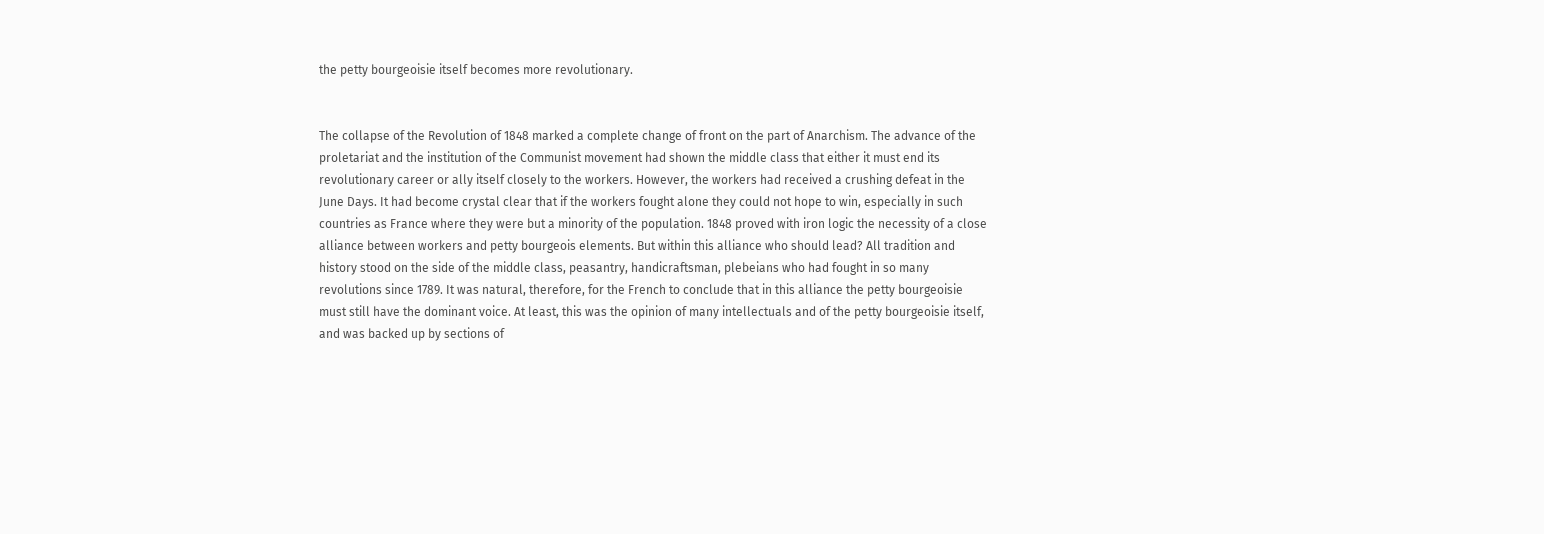the petty bourgeoisie itself becomes more revolutionary.


The collapse of the Revolution of 1848 marked a complete change of front on the part of Anarchism. The advance of the proletariat and the institution of the Communist movement had shown the middle class that either it must end its revolutionary career or ally itself closely to the workers. However, the workers had received a crushing defeat in the June Days. It had become crystal clear that if the workers fought alone they could not hope to win, especially in such countries as France where they were but a minority of the population. 1848 proved with iron logic the necessity of a close alliance between workers and petty bourgeois elements. But within this alliance who should lead? All tradition and history stood on the side of the middle class, peasantry, handicraftsman, plebeians who had fought in so many revolutions since 1789. It was natural, therefore, for the French to conclude that in this alliance the petty bourgeoisie must still have the dominant voice. At least, this was the opinion of many intellectuals and of the petty bourgeoisie itself, and was backed up by sections of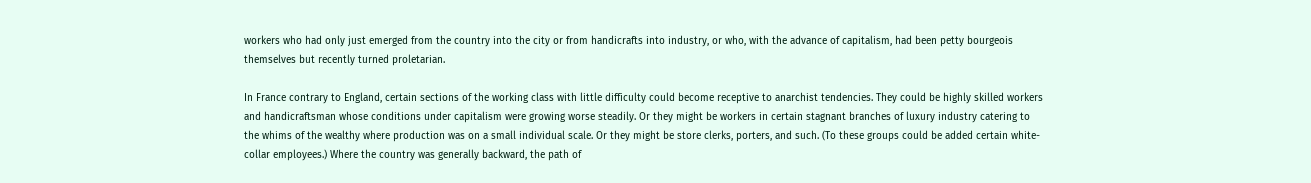workers who had only just emerged from the country into the city or from handicrafts into industry, or who, with the advance of capitalism, had been petty bourgeois themselves but recently turned proletarian.

In France contrary to England, certain sections of the working class with little difficulty could become receptive to anarchist tendencies. They could be highly skilled workers and handicraftsman whose conditions under capitalism were growing worse steadily. Or they might be workers in certain stagnant branches of luxury industry catering to the whims of the wealthy where production was on a small individual scale. Or they might be store clerks, porters, and such. (To these groups could be added certain white-collar employees.) Where the country was generally backward, the path of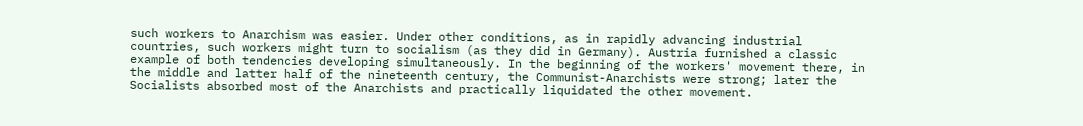such workers to Anarchism was easier. Under other conditions, as in rapidly advancing industrial countries, such workers might turn to socialism (as they did in Germany). Austria furnished a classic example of both tendencies developing simultaneously. In the beginning of the workers' movement there, in the middle and latter half of the nineteenth century, the Communist-Anarchists were strong; later the Socialists absorbed most of the Anarchists and practically liquidated the other movement.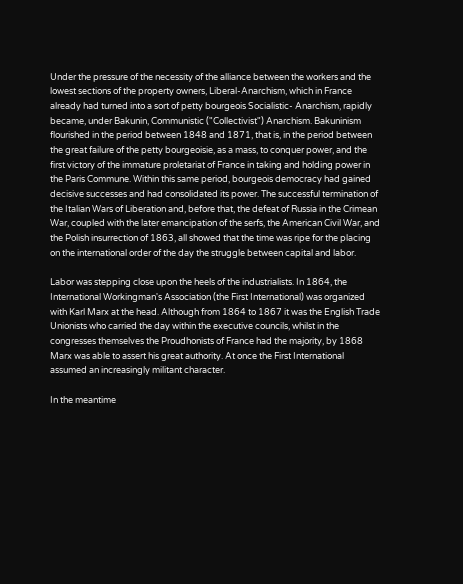Under the pressure of the necessity of the alliance between the workers and the lowest sections of the property owners, Liberal-Anarchism, which in France already had turned into a sort of petty bourgeois Socialistic- Anarchism, rapidly became, under Bakunin, Communistic ("Collectivist") Anarchism. Bakuninism flourished in the period between 1848 and 1871, that is, in the period between the great failure of the petty bourgeoisie, as a mass, to conquer power, and the first victory of the immature proletariat of France in taking and holding power in the Paris Commune. Within this same period, bourgeois democracy had gained decisive successes and had consolidated its power. The successful termination of the Italian Wars of Liberation and, before that, the defeat of Russia in the Crimean War, coupled with the later emancipation of the serfs, the American Civil War, and the Polish insurrection of 1863, all showed that the time was ripe for the placing on the international order of the day the struggle between capital and labor.

Labor was stepping close upon the heels of the industrialists. In 1864, the International Workingman's Association (the First International) was organized with Karl Marx at the head. Although from 1864 to 1867 it was the English Trade Unionists who carried the day within the executive councils, whilst in the congresses themselves the Proudhonists of France had the majority, by 1868 Marx was able to assert his great authority. At once the First International assumed an increasingly militant character.

In the meantime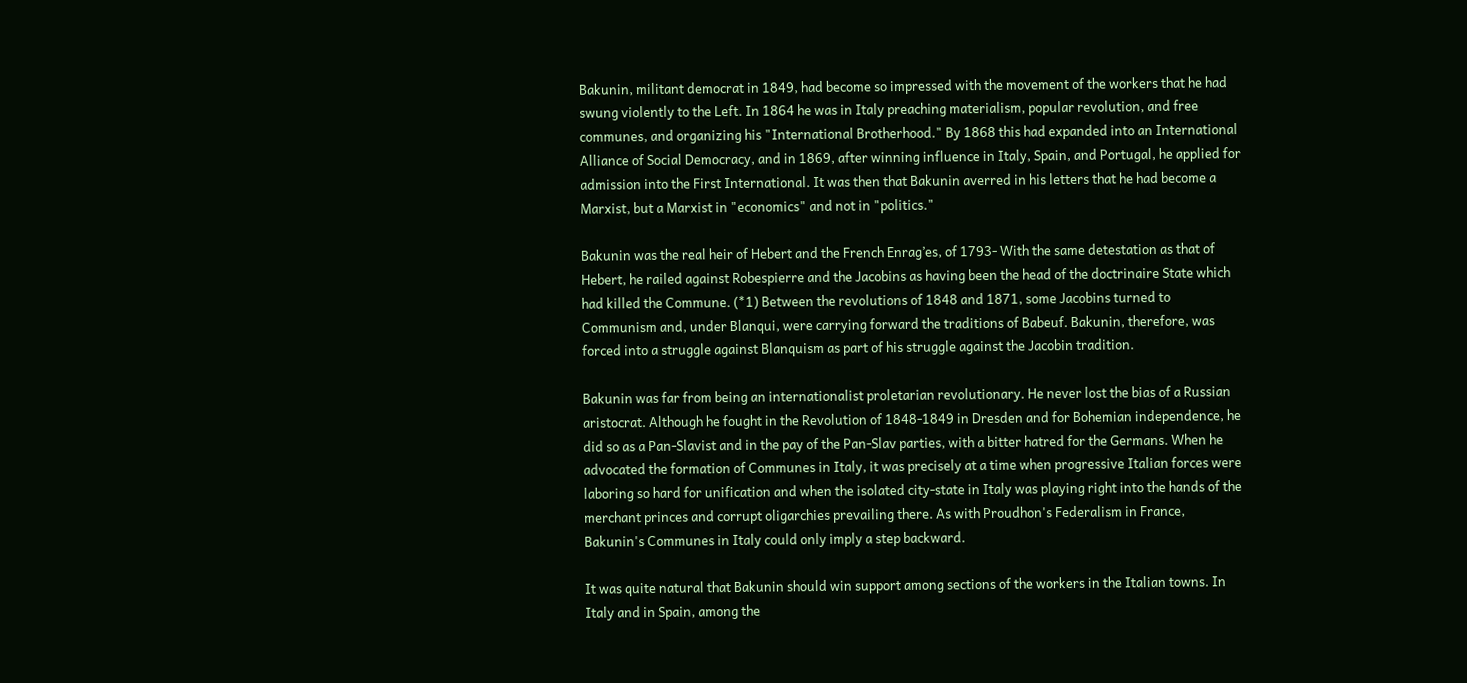Bakunin, militant democrat in 1849, had become so impressed with the movement of the workers that he had swung violently to the Left. In 1864 he was in Italy preaching materialism, popular revolution, and free communes, and organizing his "International Brotherhood." By 1868 this had expanded into an International Alliance of Social Democracy, and in 1869, after winning influence in Italy, Spain, and Portugal, he applied for admission into the First International. It was then that Bakunin averred in his letters that he had become a Marxist, but a Marxist in "economics" and not in "politics."

Bakunin was the real heir of Hebert and the French Enrag’es, of 1793- With the same detestation as that of Hebert, he railed against Robespierre and the Jacobins as having been the head of the doctrinaire State which had killed the Commune. (*1) Between the revolutions of 1848 and 1871, some Jacobins turned to Communism and, under Blanqui, were carrying forward the traditions of Babeuf. Bakunin, therefore, was forced into a struggle against Blanquism as part of his struggle against the Jacobin tradition.

Bakunin was far from being an internationalist proletarian revolutionary. He never lost the bias of a Russian aristocrat. Although he fought in the Revolution of 1848-1849 in Dresden and for Bohemian independence, he did so as a Pan-Slavist and in the pay of the Pan-Slav parties, with a bitter hatred for the Germans. When he advocated the formation of Communes in Italy, it was precisely at a time when progressive Italian forces were laboring so hard for unification and when the isolated city-state in Italy was playing right into the hands of the merchant princes and corrupt oligarchies prevailing there. As with Proudhon's Federalism in France, Bakunin's Communes in Italy could only imply a step backward.

It was quite natural that Bakunin should win support among sections of the workers in the Italian towns. In Italy and in Spain, among the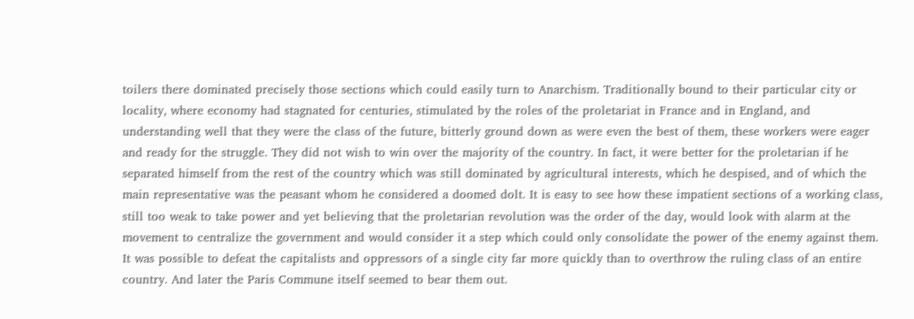toilers there dominated precisely those sections which could easily turn to Anarchism. Traditionally bound to their particular city or locality, where economy had stagnated for centuries, stimulated by the roles of the proletariat in France and in England, and understanding well that they were the class of the future, bitterly ground down as were even the best of them, these workers were eager and ready for the struggle. They did not wish to win over the majority of the country. In fact, it were better for the proletarian if he separated himself from the rest of the country which was still dominated by agricultural interests, which he despised, and of which the main representative was the peasant whom he considered a doomed dolt. It is easy to see how these impatient sections of a working class, still too weak to take power and yet believing that the proletarian revolution was the order of the day, would look with alarm at the movement to centralize the government and would consider it a step which could only consolidate the power of the enemy against them. It was possible to defeat the capitalists and oppressors of a single city far more quickly than to overthrow the ruling class of an entire country. And later the Paris Commune itself seemed to bear them out.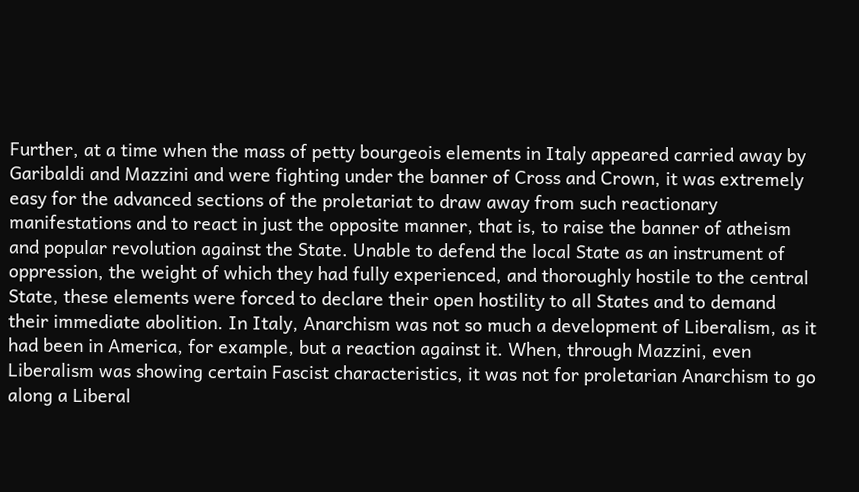Further, at a time when the mass of petty bourgeois elements in Italy appeared carried away by Garibaldi and Mazzini and were fighting under the banner of Cross and Crown, it was extremely easy for the advanced sections of the proletariat to draw away from such reactionary manifestations and to react in just the opposite manner, that is, to raise the banner of atheism and popular revolution against the State. Unable to defend the local State as an instrument of oppression, the weight of which they had fully experienced, and thoroughly hostile to the central State, these elements were forced to declare their open hostility to all States and to demand their immediate abolition. In Italy, Anarchism was not so much a development of Liberalism, as it had been in America, for example, but a reaction against it. When, through Mazzini, even Liberalism was showing certain Fascist characteristics, it was not for proletarian Anarchism to go along a Liberal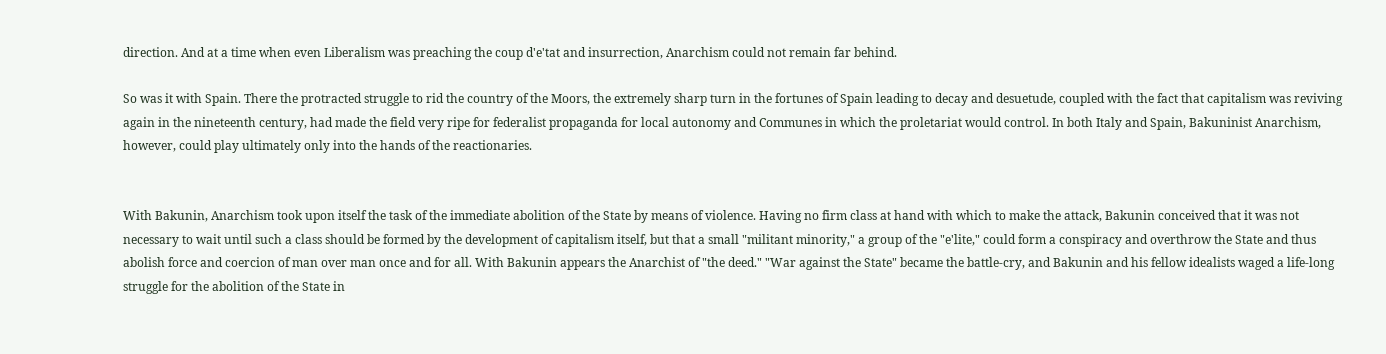direction. And at a time when even Liberalism was preaching the coup d'e'tat and insurrection, Anarchism could not remain far behind.

So was it with Spain. There the protracted struggle to rid the country of the Moors, the extremely sharp turn in the fortunes of Spain leading to decay and desuetude, coupled with the fact that capitalism was reviving again in the nineteenth century, had made the field very ripe for federalist propaganda for local autonomy and Communes in which the proletariat would control. In both Italy and Spain, Bakuninist Anarchism, however, could play ultimately only into the hands of the reactionaries.


With Bakunin, Anarchism took upon itself the task of the immediate abolition of the State by means of violence. Having no firm class at hand with which to make the attack, Bakunin conceived that it was not necessary to wait until such a class should be formed by the development of capitalism itself, but that a small "militant minority," a group of the "e'lite," could form a conspiracy and overthrow the State and thus abolish force and coercion of man over man once and for all. With Bakunin appears the Anarchist of "the deed." "War against the State" became the battle-cry, and Bakunin and his fellow idealists waged a life-long struggle for the abolition of the State in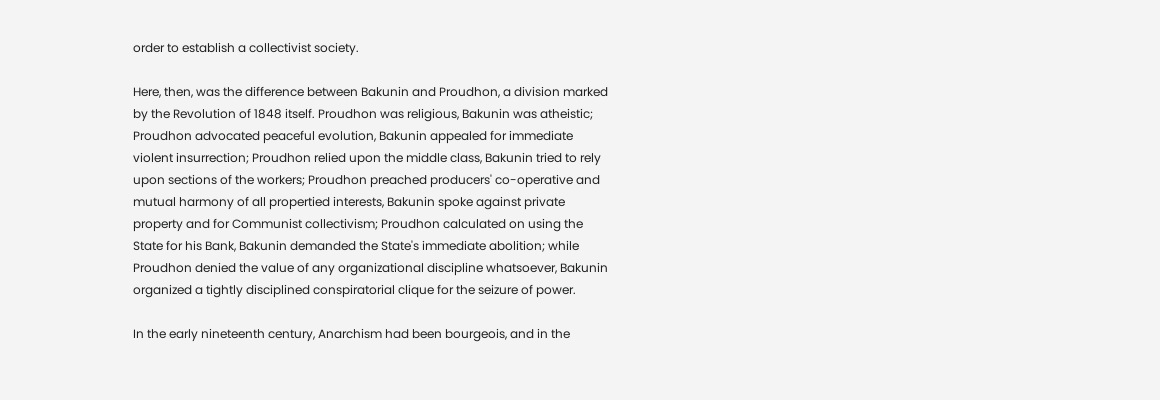order to establish a collectivist society.

Here, then, was the difference between Bakunin and Proudhon, a division marked by the Revolution of 1848 itself. Proudhon was religious, Bakunin was atheistic; Proudhon advocated peaceful evolution, Bakunin appealed for immediate violent insurrection; Proudhon relied upon the middle class, Bakunin tried to rely upon sections of the workers; Proudhon preached producers' co-operative and mutual harmony of all propertied interests, Bakunin spoke against private property and for Communist collectivism; Proudhon calculated on using the State for his Bank, Bakunin demanded the State's immediate abolition; while Proudhon denied the value of any organizational discipline whatsoever, Bakunin organized a tightly disciplined conspiratorial clique for the seizure of power.

In the early nineteenth century, Anarchism had been bourgeois, and in the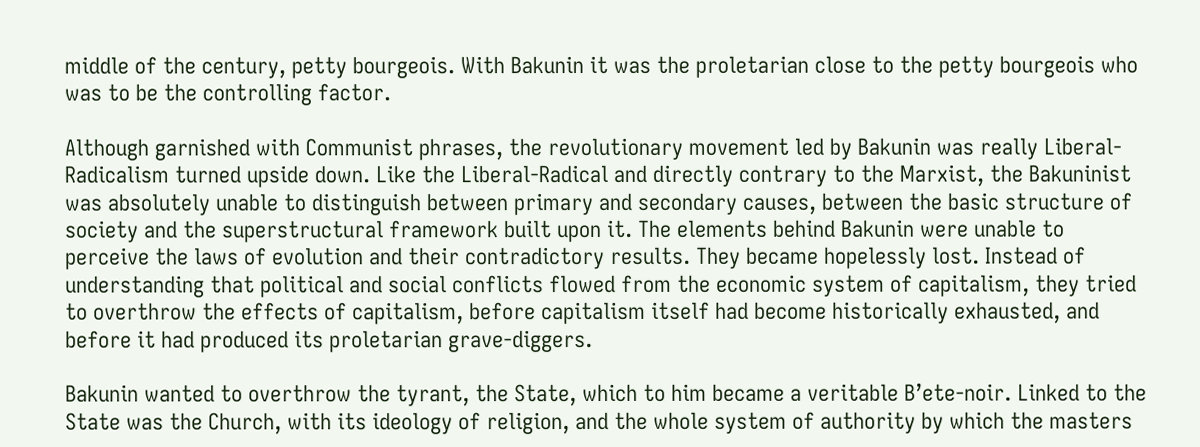middle of the century, petty bourgeois. With Bakunin it was the proletarian close to the petty bourgeois who was to be the controlling factor.

Although garnished with Communist phrases, the revolutionary movement led by Bakunin was really Liberal-Radicalism turned upside down. Like the Liberal-Radical and directly contrary to the Marxist, the Bakuninist was absolutely unable to distinguish between primary and secondary causes, between the basic structure of society and the superstructural framework built upon it. The elements behind Bakunin were unable to perceive the laws of evolution and their contradictory results. They became hopelessly lost. Instead of understanding that political and social conflicts flowed from the economic system of capitalism, they tried to overthrow the effects of capitalism, before capitalism itself had become historically exhausted, and before it had produced its proletarian grave-diggers.

Bakunin wanted to overthrow the tyrant, the State, which to him became a veritable B’ete-noir. Linked to the State was the Church, with its ideology of religion, and the whole system of authority by which the masters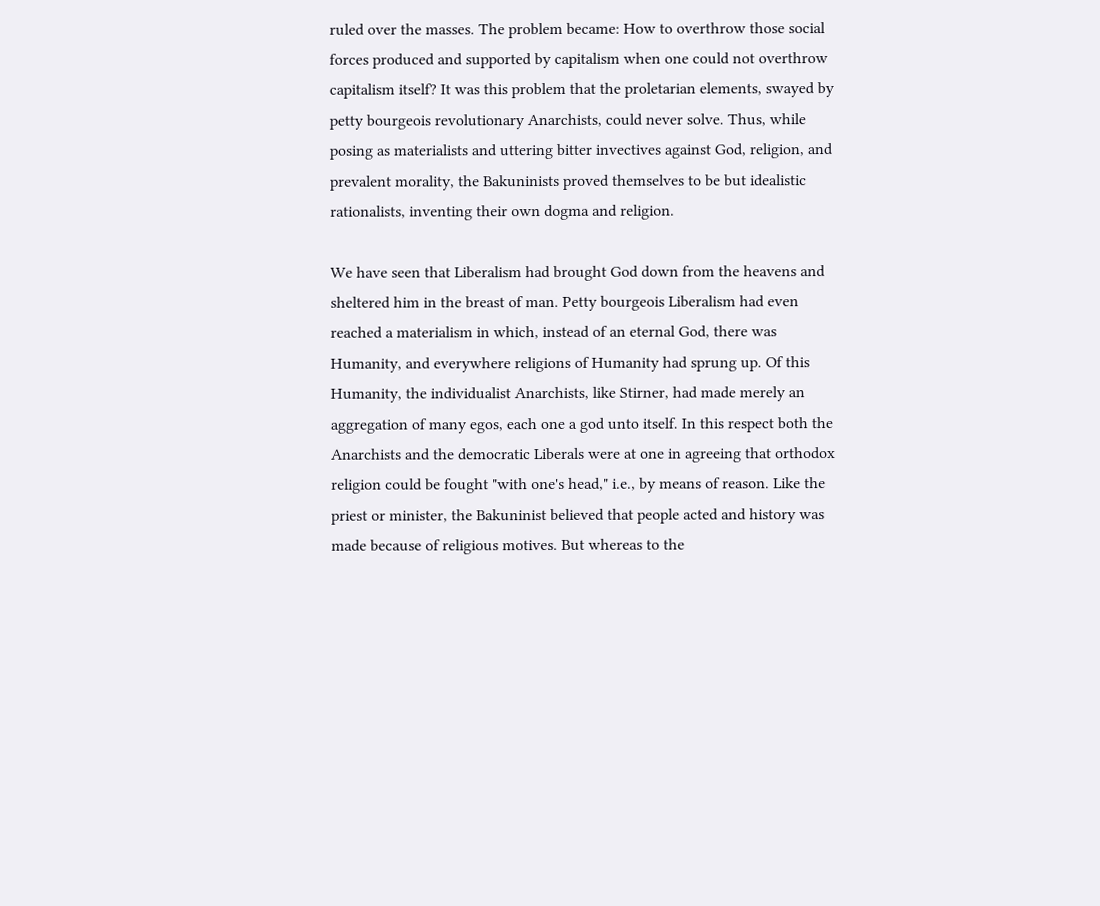ruled over the masses. The problem became: How to overthrow those social forces produced and supported by capitalism when one could not overthrow capitalism itself? It was this problem that the proletarian elements, swayed by petty bourgeois revolutionary Anarchists, could never solve. Thus, while posing as materialists and uttering bitter invectives against God, religion, and prevalent morality, the Bakuninists proved themselves to be but idealistic rationalists, inventing their own dogma and religion.

We have seen that Liberalism had brought God down from the heavens and sheltered him in the breast of man. Petty bourgeois Liberalism had even reached a materialism in which, instead of an eternal God, there was Humanity, and everywhere religions of Humanity had sprung up. Of this Humanity, the individualist Anarchists, like Stirner, had made merely an aggregation of many egos, each one a god unto itself. In this respect both the Anarchists and the democratic Liberals were at one in agreeing that orthodox religion could be fought "with one's head," i.e., by means of reason. Like the priest or minister, the Bakuninist believed that people acted and history was made because of religious motives. But whereas to the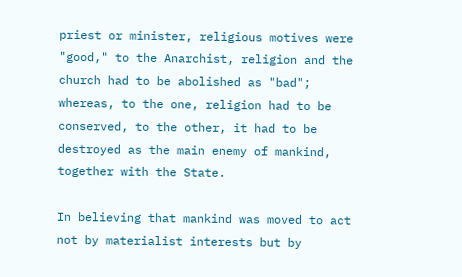priest or minister, religious motives were "good," to the Anarchist, religion and the church had to be abolished as "bad"; whereas, to the one, religion had to be conserved, to the other, it had to be destroyed as the main enemy of mankind, together with the State.

In believing that mankind was moved to act not by materialist interests but by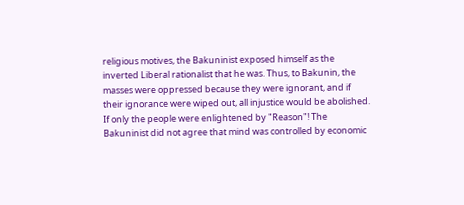religious motives, the Bakuninist exposed himself as the inverted Liberal rationalist that he was. Thus, to Bakunin, the masses were oppressed because they were ignorant, and if their ignorance were wiped out, all injustice would be abolished. If only the people were enlightened by "Reason"! The Bakuninist did not agree that mind was controlled by economic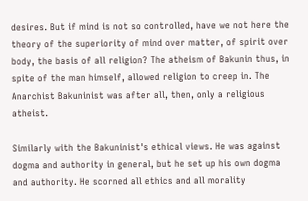desires. But if mind is not so controlled, have we not here the theory of the superiority of mind over matter, of spirit over body, the basis of all religion? The atheism of Bakunin thus, in spite of the man himself, allowed religion to creep in. The Anarchist Bakuninist was after all, then, only a religious atheist.

Similarly with the Bakuninist's ethical views. He was against dogma and authority in general, but he set up his own dogma and authority. He scorned all ethics and all morality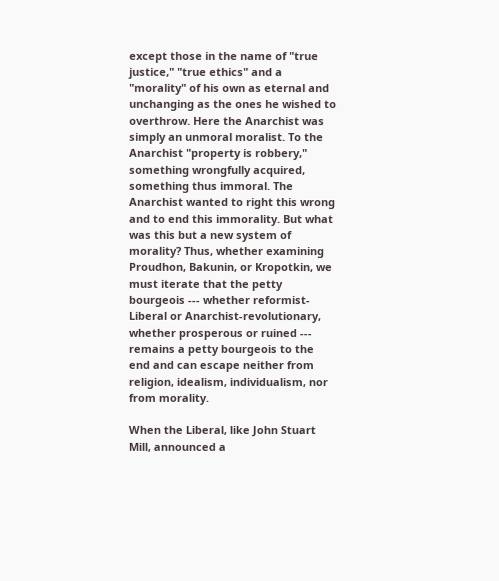except those in the name of "true justice," "true ethics" and a "morality" of his own as eternal and unchanging as the ones he wished to overthrow. Here the Anarchist was simply an unmoral moralist. To the Anarchist "property is robbery," something wrongfully acquired, something thus immoral. The Anarchist wanted to right this wrong and to end this immorality. But what was this but a new system of morality? Thus, whether examining Proudhon, Bakunin, or Kropotkin, we must iterate that the petty bourgeois --- whether reformist-Liberal or Anarchist-revolutionary, whether prosperous or ruined --- remains a petty bourgeois to the end and can escape neither from religion, idealism, individualism, nor from morality.

When the Liberal, like John Stuart Mill, announced a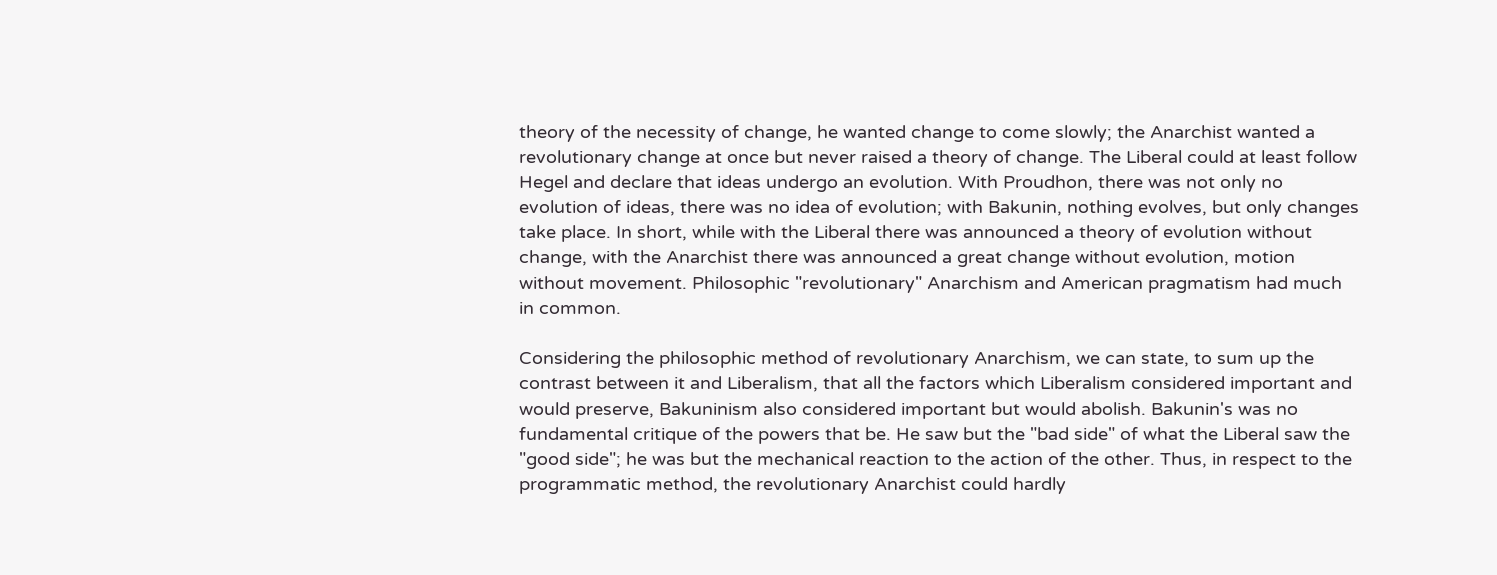theory of the necessity of change, he wanted change to come slowly; the Anarchist wanted a revolutionary change at once but never raised a theory of change. The Liberal could at least follow Hegel and declare that ideas undergo an evolution. With Proudhon, there was not only no evolution of ideas, there was no idea of evolution; with Bakunin, nothing evolves, but only changes take place. In short, while with the Liberal there was announced a theory of evolution without change, with the Anarchist there was announced a great change without evolution, motion without movement. Philosophic "revolutionary" Anarchism and American pragmatism had much in common.

Considering the philosophic method of revolutionary Anarchism, we can state, to sum up the contrast between it and Liberalism, that all the factors which Liberalism considered important and would preserve, Bakuninism also considered important but would abolish. Bakunin's was no fundamental critique of the powers that be. He saw but the "bad side" of what the Liberal saw the "good side"; he was but the mechanical reaction to the action of the other. Thus, in respect to the programmatic method, the revolutionary Anarchist could hardly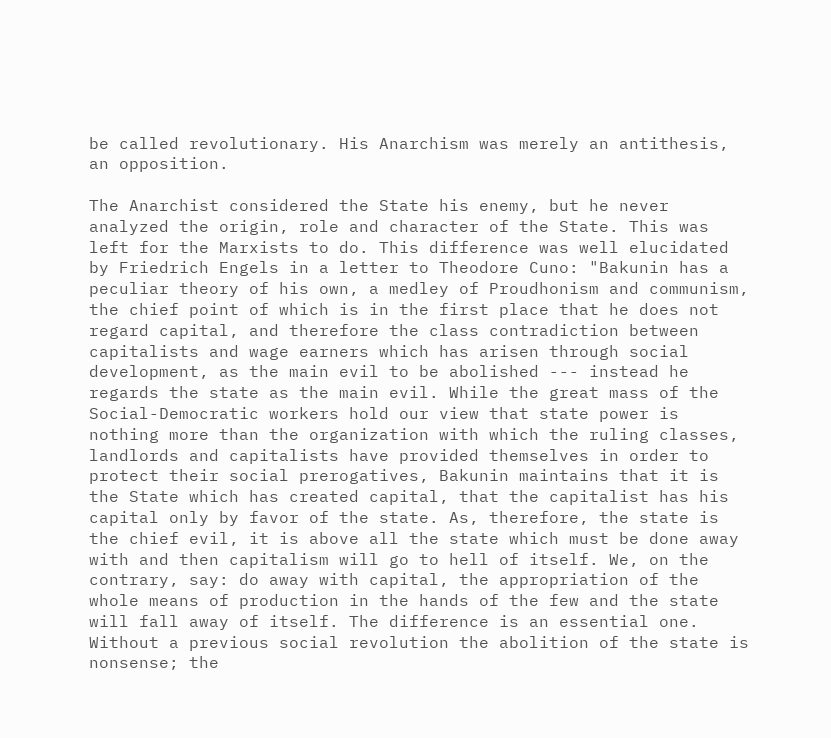be called revolutionary. His Anarchism was merely an antithesis, an opposition.

The Anarchist considered the State his enemy, but he never analyzed the origin, role and character of the State. This was left for the Marxists to do. This difference was well elucidated by Friedrich Engels in a letter to Theodore Cuno: "Bakunin has a peculiar theory of his own, a medley of Proudhonism and communism, the chief point of which is in the first place that he does not regard capital, and therefore the class contradiction between capitalists and wage earners which has arisen through social development, as the main evil to be abolished --- instead he regards the state as the main evil. While the great mass of the Social-Democratic workers hold our view that state power is nothing more than the organization with which the ruling classes, landlords and capitalists have provided themselves in order to protect their social prerogatives, Bakunin maintains that it is the State which has created capital, that the capitalist has his capital only by favor of the state. As, therefore, the state is the chief evil, it is above all the state which must be done away with and then capitalism will go to hell of itself. We, on the contrary, say: do away with capital, the appropriation of the whole means of production in the hands of the few and the state will fall away of itself. The difference is an essential one. Without a previous social revolution the abolition of the state is nonsense; the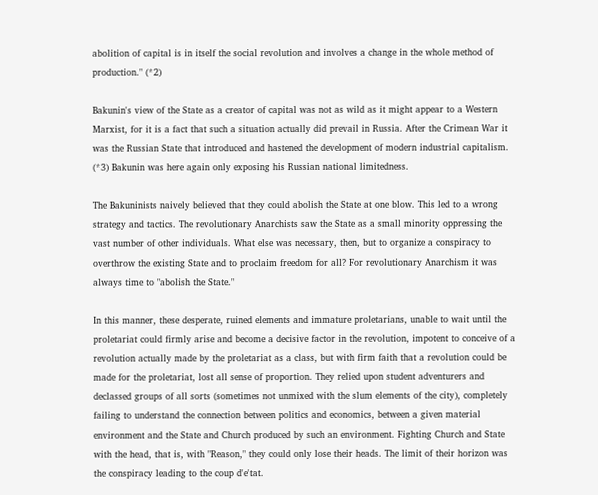abolition of capital is in itself the social revolution and involves a change in the whole method of production." (*2)

Bakunin's view of the State as a creator of capital was not as wild as it might appear to a Western Marxist, for it is a fact that such a situation actually did prevail in Russia. After the Crimean War it was the Russian State that introduced and hastened the development of modern industrial capitalism. (*3) Bakunin was here again only exposing his Russian national limitedness.

The Bakuninists naively believed that they could abolish the State at one blow. This led to a wrong strategy and tactics. The revolutionary Anarchists saw the State as a small minority oppressing the vast number of other individuals. What else was necessary, then, but to organize a conspiracy to overthrow the existing State and to proclaim freedom for all? For revolutionary Anarchism it was always time to "abolish the State."

In this manner, these desperate, ruined elements and immature proletarians, unable to wait until the proletariat could firmly arise and become a decisive factor in the revolution, impotent to conceive of a revolution actually made by the proletariat as a class, but with firm faith that a revolution could be made for the proletariat, lost all sense of proportion. They relied upon student adventurers and declassed groups of all sorts (sometimes not unmixed with the slum elements of the city), completely failing to understand the connection between politics and economics, between a given material environment and the State and Church produced by such an environment. Fighting Church and State with the head, that is, with "Reason," they could only lose their heads. The limit of their horizon was the conspiracy leading to the coup d'e'tat.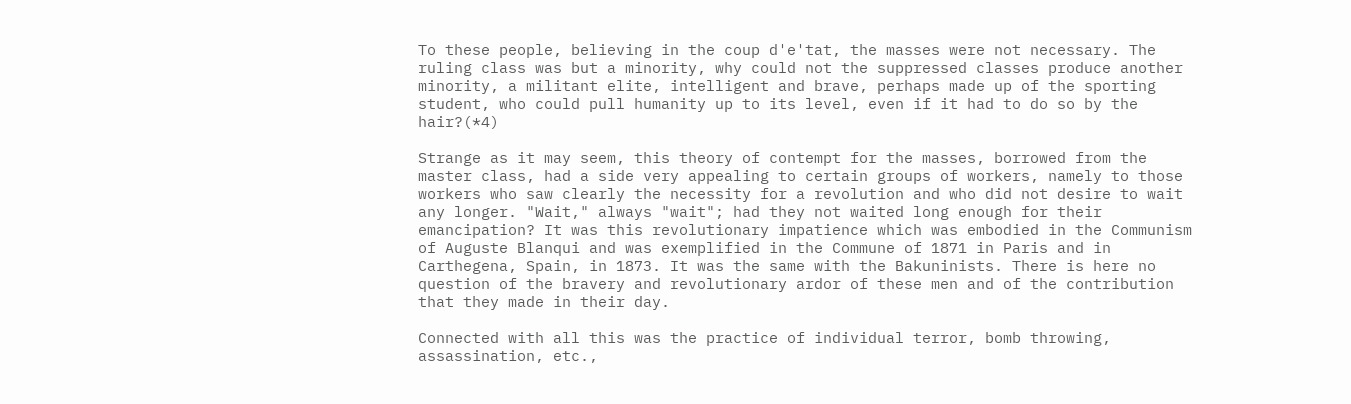To these people, believing in the coup d'e'tat, the masses were not necessary. The ruling class was but a minority, why could not the suppressed classes produce another minority, a militant elite, intelligent and brave, perhaps made up of the sporting student, who could pull humanity up to its level, even if it had to do so by the hair?(*4)

Strange as it may seem, this theory of contempt for the masses, borrowed from the master class, had a side very appealing to certain groups of workers, namely to those workers who saw clearly the necessity for a revolution and who did not desire to wait any longer. "Wait," always "wait"; had they not waited long enough for their emancipation? It was this revolutionary impatience which was embodied in the Communism of Auguste Blanqui and was exemplified in the Commune of 1871 in Paris and in Carthegena, Spain, in 1873. It was the same with the Bakuninists. There is here no question of the bravery and revolutionary ardor of these men and of the contribution that they made in their day.

Connected with all this was the practice of individual terror, bomb throwing, assassination, etc.,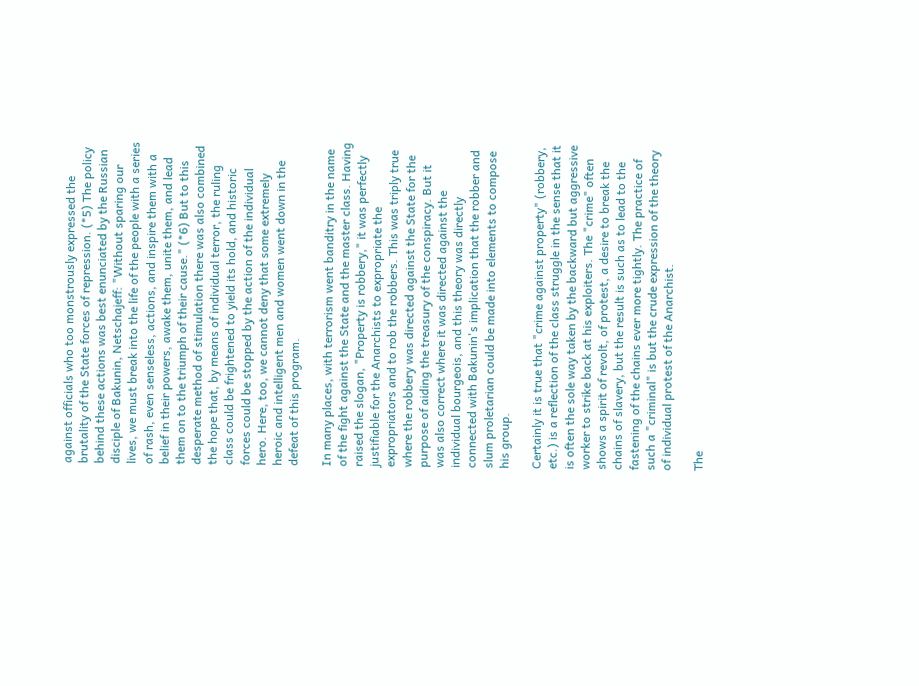against officials who too monstrously expressed the brutality of the State forces of repression. (*5) The policy behind these actions was best enunciated by the Russian disciple of Bakunin, Netschajeff: "Without sparing our lives, we must break into the life of the people with a series of rash, even senseless, actions, and inspire them with a belief in their powers, awake them, unite them, and lead them on to the triumph of their cause." (*6) But to this desperate method of stimulation there was also combined the hope that, by means of individual terror, the ruling class could be frightened to yield its hold, and historic forces could be stopped by the action of the individual hero. Here, too, we cannot deny that some extremely heroic and intelligent men and women went down in the defeat of this program.

In many places, with terrorism went banditry in the name of the fight against the State and the master class. Having raised the slogan, "Property is robbery," it was perfectly justifiable for the Anarchists to expropriate the expropriators and to rob the robbers. This was triply true where the robbery was directed against the State for the purpose of aiding the treasury of the conspiracy. But it was also correct where it was directed against the individual bourgeois, and this theory was directly connected with Bakunin's implication that the robber and slum proletarian could be made into elements to compose his group.

Certainly it is true that "crime against property" (robbery, etc.) is a reflection of the class struggle in the sense that it is often the sole way taken by the backward but aggressive worker to strike back at his exploiters. The "crime" often shows a spirit of revolt, of protest, a desire to break the chains of slavery, but the result is such as to lead to the fastening of the chains ever more tightly. The practice of such a "criminal" is but the crude expression of the theory of individual protest of the Anarchist.

The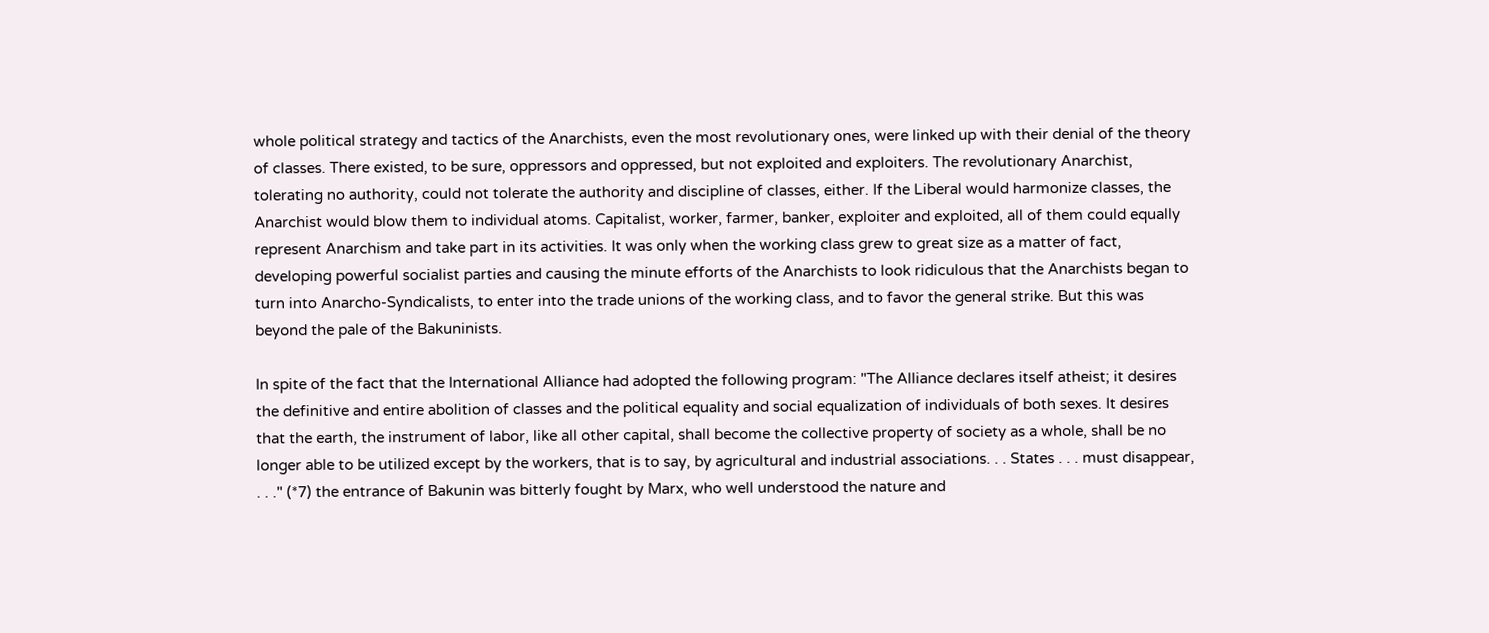whole political strategy and tactics of the Anarchists, even the most revolutionary ones, were linked up with their denial of the theory of classes. There existed, to be sure, oppressors and oppressed, but not exploited and exploiters. The revolutionary Anarchist, tolerating no authority, could not tolerate the authority and discipline of classes, either. If the Liberal would harmonize classes, the Anarchist would blow them to individual atoms. Capitalist, worker, farmer, banker, exploiter and exploited, all of them could equally represent Anarchism and take part in its activities. It was only when the working class grew to great size as a matter of fact, developing powerful socialist parties and causing the minute efforts of the Anarchists to look ridiculous that the Anarchists began to turn into Anarcho-Syndicalists, to enter into the trade unions of the working class, and to favor the general strike. But this was beyond the pale of the Bakuninists.

In spite of the fact that the International Alliance had adopted the following program: "The Alliance declares itself atheist; it desires the definitive and entire abolition of classes and the political equality and social equalization of individuals of both sexes. It desires that the earth, the instrument of labor, like all other capital, shall become the collective property of society as a whole, shall be no longer able to be utilized except by the workers, that is to say, by agricultural and industrial associations. . . States . . . must disappear, . . ." (*7) the entrance of Bakunin was bitterly fought by Marx, who well understood the nature and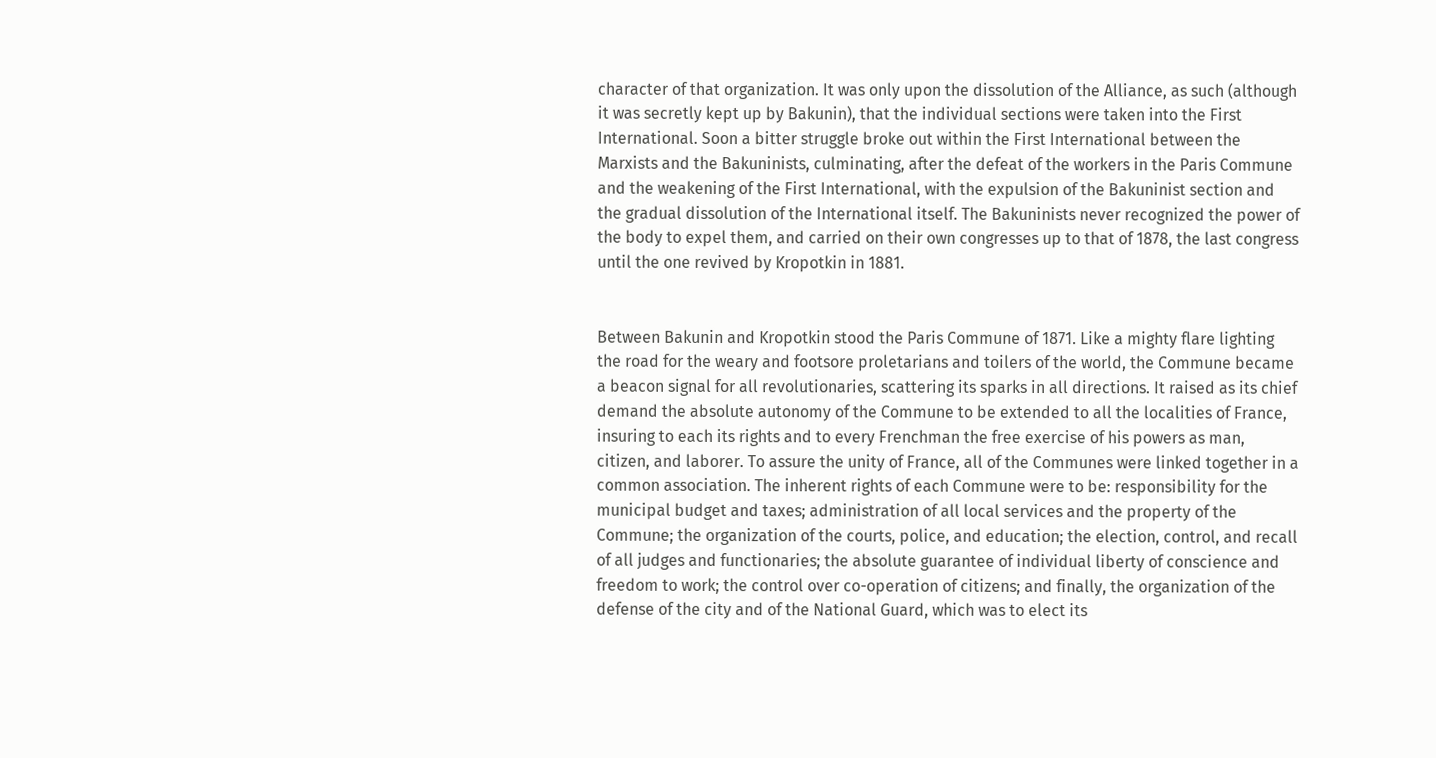character of that organization. It was only upon the dissolution of the Alliance, as such (although it was secretly kept up by Bakunin), that the individual sections were taken into the First International. Soon a bitter struggle broke out within the First International between the Marxists and the Bakuninists, culminating, after the defeat of the workers in the Paris Commune and the weakening of the First International, with the expulsion of the Bakuninist section and the gradual dissolution of the International itself. The Bakuninists never recognized the power of the body to expel them, and carried on their own congresses up to that of 1878, the last congress until the one revived by Kropotkin in 1881.


Between Bakunin and Kropotkin stood the Paris Commune of 1871. Like a mighty flare lighting the road for the weary and footsore proletarians and toilers of the world, the Commune became a beacon signal for all revolutionaries, scattering its sparks in all directions. It raised as its chief demand the absolute autonomy of the Commune to be extended to all the localities of France, insuring to each its rights and to every Frenchman the free exercise of his powers as man, citizen, and laborer. To assure the unity of France, all of the Communes were linked together in a common association. The inherent rights of each Commune were to be: responsibility for the municipal budget and taxes; administration of all local services and the property of the Commune; the organization of the courts, police, and education; the election, control, and recall of all judges and functionaries; the absolute guarantee of individual liberty of conscience and freedom to work; the control over co-operation of citizens; and finally, the organization of the defense of the city and of the National Guard, which was to elect its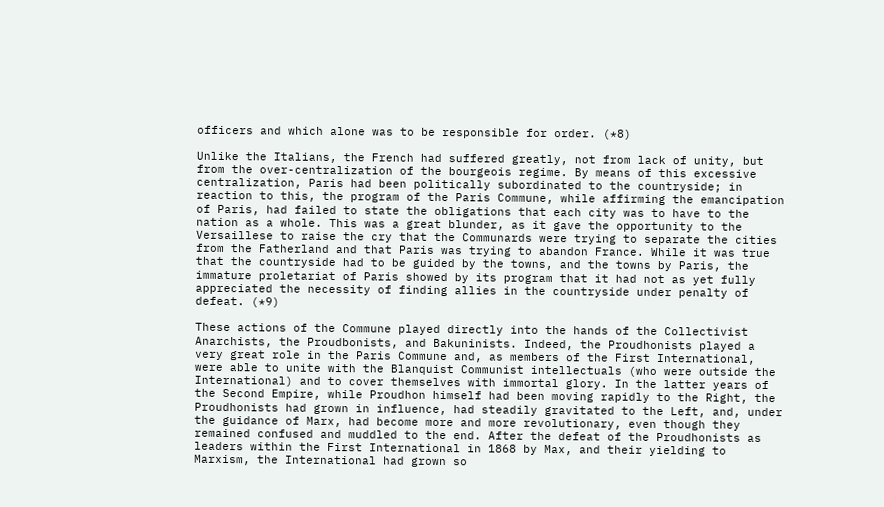officers and which alone was to be responsible for order. (*8)

Unlike the Italians, the French had suffered greatly, not from lack of unity, but from the over-centralization of the bourgeois regime. By means of this excessive centralization, Paris had been politically subordinated to the countryside; in reaction to this, the program of the Paris Commune, while affirming the emancipation of Paris, had failed to state the obligations that each city was to have to the nation as a whole. This was a great blunder, as it gave the opportunity to the Versaillese to raise the cry that the Communards were trying to separate the cities from the Fatherland and that Paris was trying to abandon France. While it was true that the countryside had to be guided by the towns, and the towns by Paris, the immature proletariat of Paris showed by its program that it had not as yet fully appreciated the necessity of finding allies in the countryside under penalty of defeat. (*9)

These actions of the Commune played directly into the hands of the Collectivist Anarchists, the Proudbonists, and Bakuninists. Indeed, the Proudhonists played a very great role in the Paris Commune and, as members of the First International, were able to unite with the Blanquist Communist intellectuals (who were outside the International) and to cover themselves with immortal glory. In the latter years of the Second Empire, while Proudhon himself had been moving rapidly to the Right, the Proudhonists had grown in influence, had steadily gravitated to the Left, and, under the guidance of Marx, had become more and more revolutionary, even though they remained confused and muddled to the end. After the defeat of the Proudhonists as leaders within the First International in 1868 by Max, and their yielding to Marxism, the International had grown so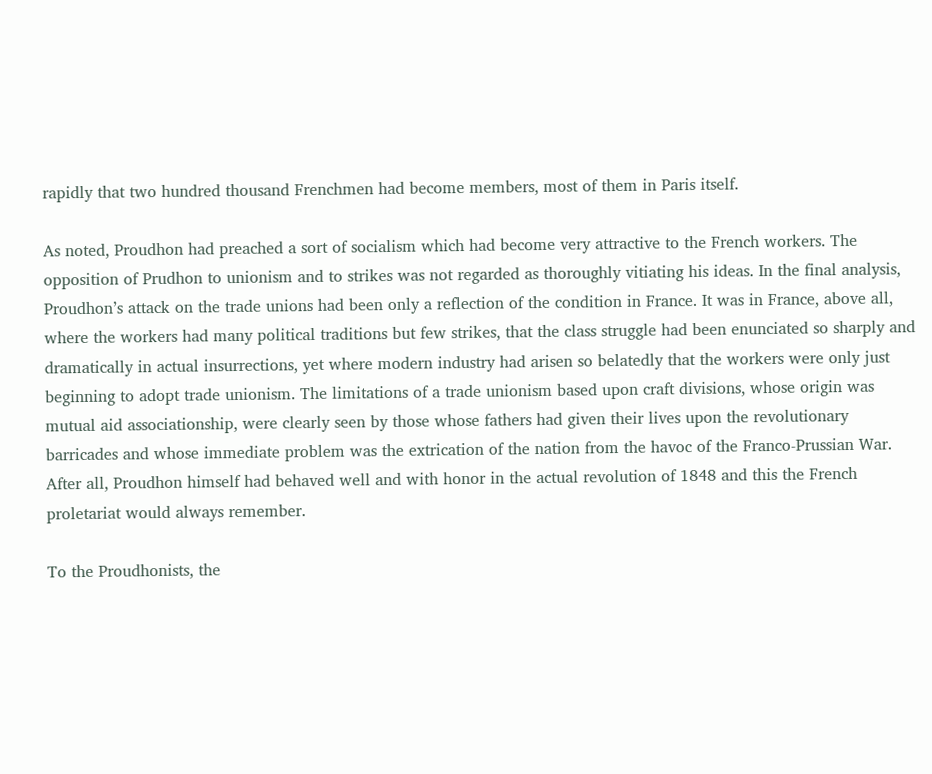rapidly that two hundred thousand Frenchmen had become members, most of them in Paris itself.

As noted, Proudhon had preached a sort of socialism which had become very attractive to the French workers. The opposition of Prudhon to unionism and to strikes was not regarded as thoroughly vitiating his ideas. In the final analysis, Proudhon’s attack on the trade unions had been only a reflection of the condition in France. It was in France, above all, where the workers had many political traditions but few strikes, that the class struggle had been enunciated so sharply and dramatically in actual insurrections, yet where modern industry had arisen so belatedly that the workers were only just beginning to adopt trade unionism. The limitations of a trade unionism based upon craft divisions, whose origin was mutual aid associationship, were clearly seen by those whose fathers had given their lives upon the revolutionary barricades and whose immediate problem was the extrication of the nation from the havoc of the Franco-Prussian War. After all, Proudhon himself had behaved well and with honor in the actual revolution of 1848 and this the French proletariat would always remember.

To the Proudhonists, the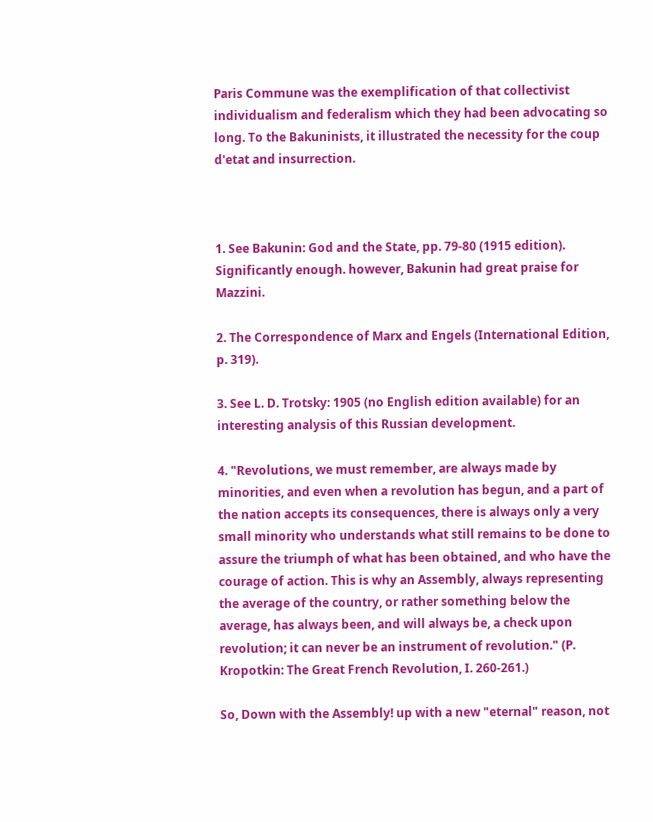Paris Commune was the exemplification of that collectivist individualism and federalism which they had been advocating so long. To the Bakuninists, it illustrated the necessity for the coup d'etat and insurrection.



1. See Bakunin: God and the State, pp. 79-80 (1915 edition). Significantly enough. however, Bakunin had great praise for Mazzini.

2. The Correspondence of Marx and Engels (International Edition, p. 319).

3. See L. D. Trotsky: 1905 (no English edition available) for an interesting analysis of this Russian development.

4. "Revolutions, we must remember, are always made by minorities, and even when a revolution has begun, and a part of the nation accepts its consequences, there is always only a very small minority who understands what still remains to be done to assure the triumph of what has been obtained, and who have the courage of action. This is why an Assembly, always representing the average of the country, or rather something below the average, has always been, and will always be, a check upon revolution; it can never be an instrument of revolution." (P. Kropotkin: The Great French Revolution, I. 260-261.)

So, Down with the Assembly! up with a new "eternal" reason, not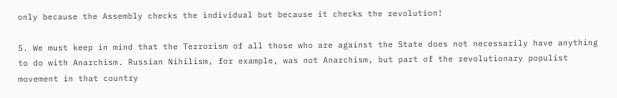only because the Assembly checks the individual but because it checks the revolution!

5. We must keep in mind that the Terrorism of all those who are against the State does not necessarily have anything to do with Anarchism. Russian Nihilism, for example, was not Anarchism, but part of the revolutionary populist movement in that country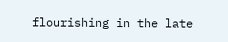flourishing in the late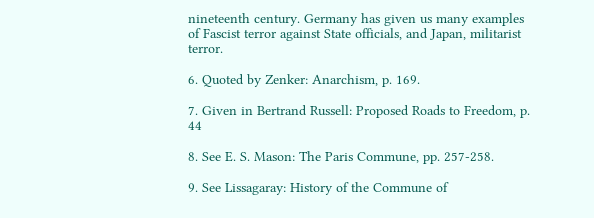nineteenth century. Germany has given us many examples of Fascist terror against State officials, and Japan, militarist terror.

6. Quoted by Zenker: Anarchism, p. 169.

7. Given in Bertrand Russell: Proposed Roads to Freedom, p. 44

8. See E. S. Mason: The Paris Commune, pp. 257-258.

9. See Lissagaray: History of the Commune of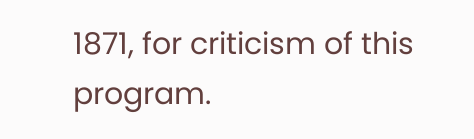1871, for criticism of this program.